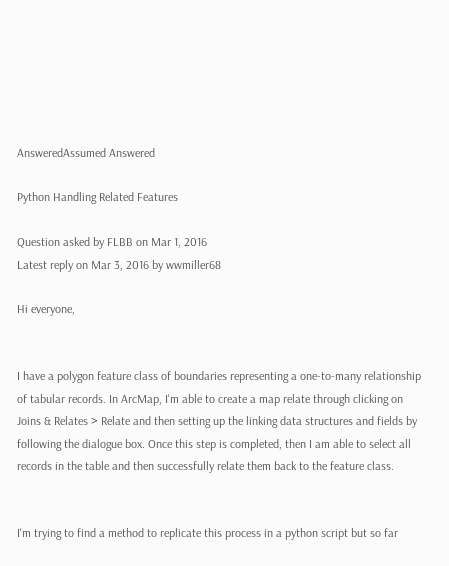AnsweredAssumed Answered

Python Handling Related Features

Question asked by FLBB on Mar 1, 2016
Latest reply on Mar 3, 2016 by wwmiller68

Hi everyone,


I have a polygon feature class of boundaries representing a one-to-many relationship of tabular records. In ArcMap, I'm able to create a map relate through clicking on Joins & Relates > Relate and then setting up the linking data structures and fields by following the dialogue box. Once this step is completed, then I am able to select all records in the table and then successfully relate them back to the feature class.


I'm trying to find a method to replicate this process in a python script but so far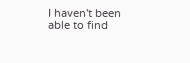I haven't been able to find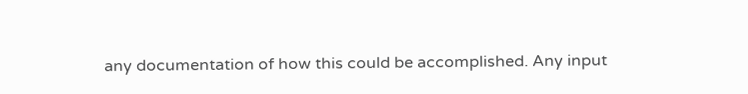any documentation of how this could be accomplished. Any input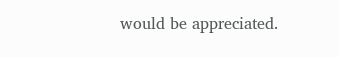would be appreciated.